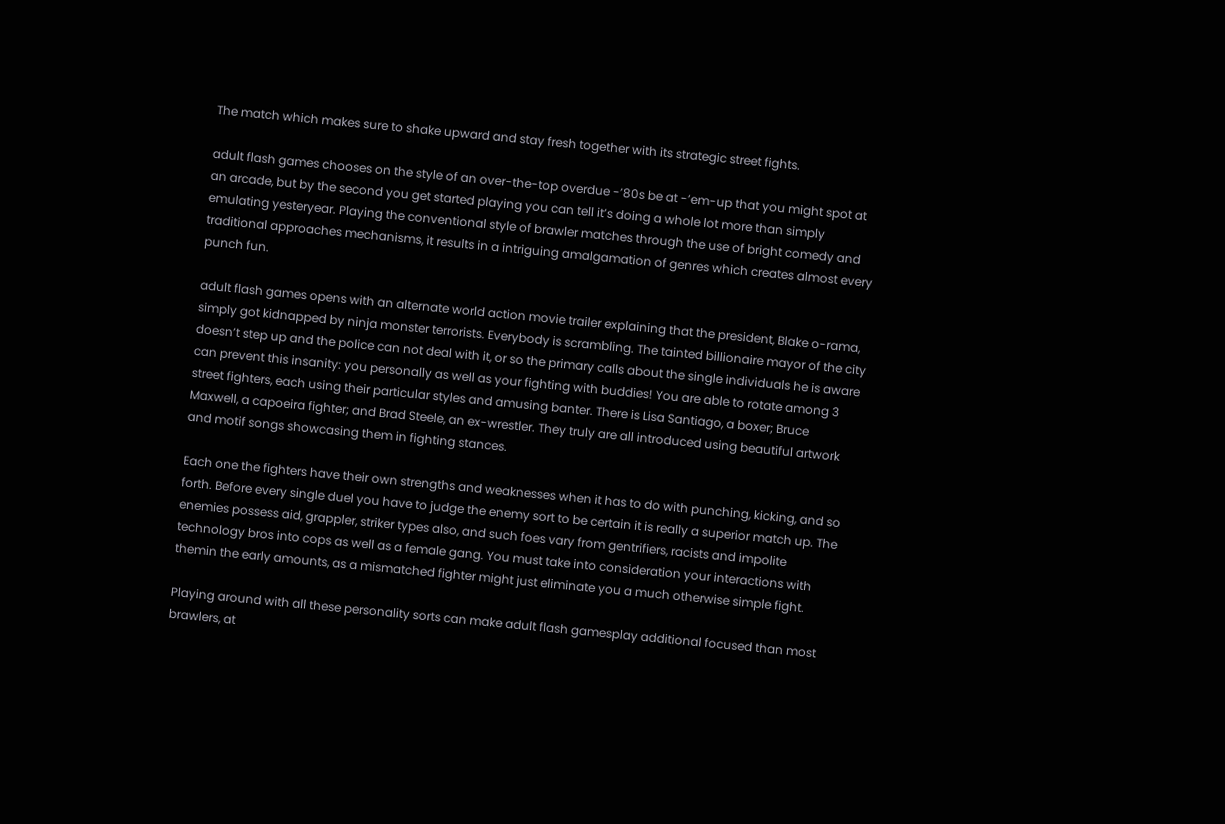The match which makes sure to shake upward and stay fresh together with its strategic street fights.

adult flash games chooses on the style of an over-the-top overdue -’80s be at -’em-up that you might spot at an arcade, but by the second you get started playing you can tell it’s doing a whole lot more than simply emulating yesteryear. Playing the conventional style of brawler matches through the use of bright comedy and traditional approaches mechanisms, it results in a intriguing amalgamation of genres which creates almost every punch fun.

adult flash games opens with an alternate world action movie trailer explaining that the president, Blake o-rama, simply got kidnapped by ninja monster terrorists. Everybody is scrambling. The tainted billionaire mayor of the city doesn’t step up and the police can not deal with it, or so the primary calls about the single individuals he is aware can prevent this insanity: you personally as well as your fighting with buddies! You are able to rotate among 3 street fighters, each using their particular styles and amusing banter. There is Lisa Santiago, a boxer; Bruce Maxwell, a capoeira fighter; and Brad Steele, an ex-wrestler. They truly are all introduced using beautiful artwork and motif songs showcasing them in fighting stances.

Each one the fighters have their own strengths and weaknesses when it has to do with punching, kicking, and so forth. Before every single duel you have to judge the enemy sort to be certain it is really a superior match up. The enemies possess aid, grappler, striker types also, and such foes vary from gentrifiers, racists and impolite technology bros into cops as well as a female gang. You must take into consideration your interactions with themin the early amounts, as a mismatched fighter might just eliminate you a much otherwise simple fight.

Playing around with all these personality sorts can make adult flash gamesplay additional focused than most brawlers, at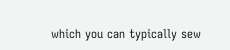which you can typically sew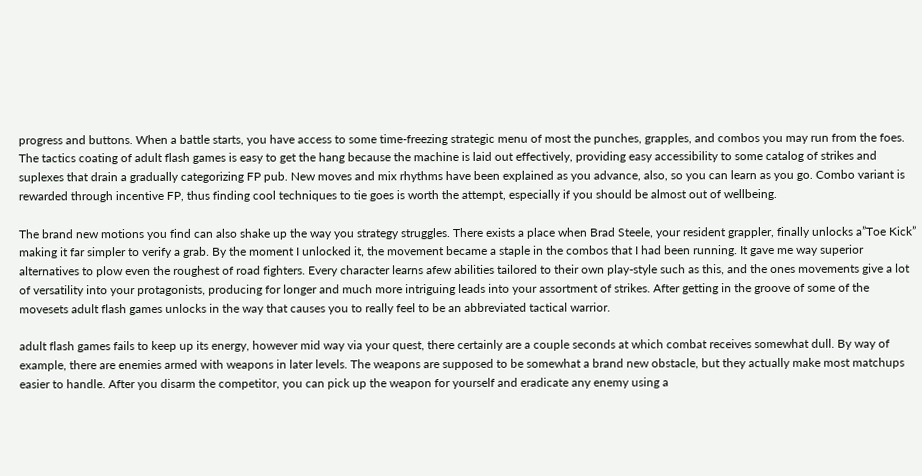progress and buttons. When a battle starts, you have access to some time-freezing strategic menu of most the punches, grapples, and combos you may run from the foes. The tactics coating of adult flash games is easy to get the hang because the machine is laid out effectively, providing easy accessibility to some catalog of strikes and suplexes that drain a gradually categorizing FP pub. New moves and mix rhythms have been explained as you advance, also, so you can learn as you go. Combo variant is rewarded through incentive FP, thus finding cool techniques to tie goes is worth the attempt, especially if you should be almost out of wellbeing.

The brand new motions you find can also shake up the way you strategy struggles. There exists a place when Brad Steele, your resident grappler, finally unlocks a”Toe Kick” making it far simpler to verify a grab. By the moment I unlocked it, the movement became a staple in the combos that I had been running. It gave me way superior alternatives to plow even the roughest of road fighters. Every character learns afew abilities tailored to their own play-style such as this, and the ones movements give a lot of versatility into your protagonists, producing for longer and much more intriguing leads into your assortment of strikes. After getting in the groove of some of the movesets adult flash games unlocks in the way that causes you to really feel to be an abbreviated tactical warrior.

adult flash games fails to keep up its energy, however mid way via your quest, there certainly are a couple seconds at which combat receives somewhat dull. By way of example, there are enemies armed with weapons in later levels. The weapons are supposed to be somewhat a brand new obstacle, but they actually make most matchups easier to handle. After you disarm the competitor, you can pick up the weapon for yourself and eradicate any enemy using a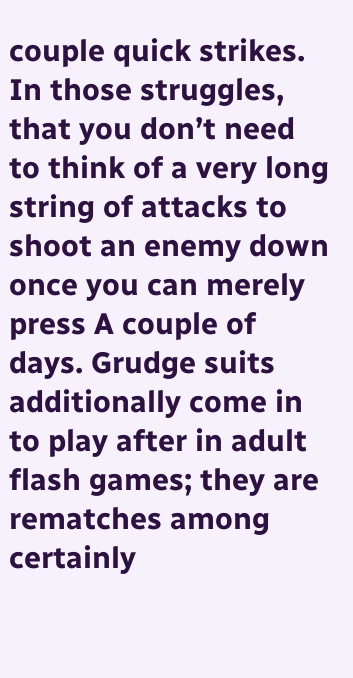couple quick strikes. In those struggles, that you don’t need to think of a very long string of attacks to shoot an enemy down once you can merely press A couple of days. Grudge suits additionally come in to play after in adult flash games; they are rematches among certainly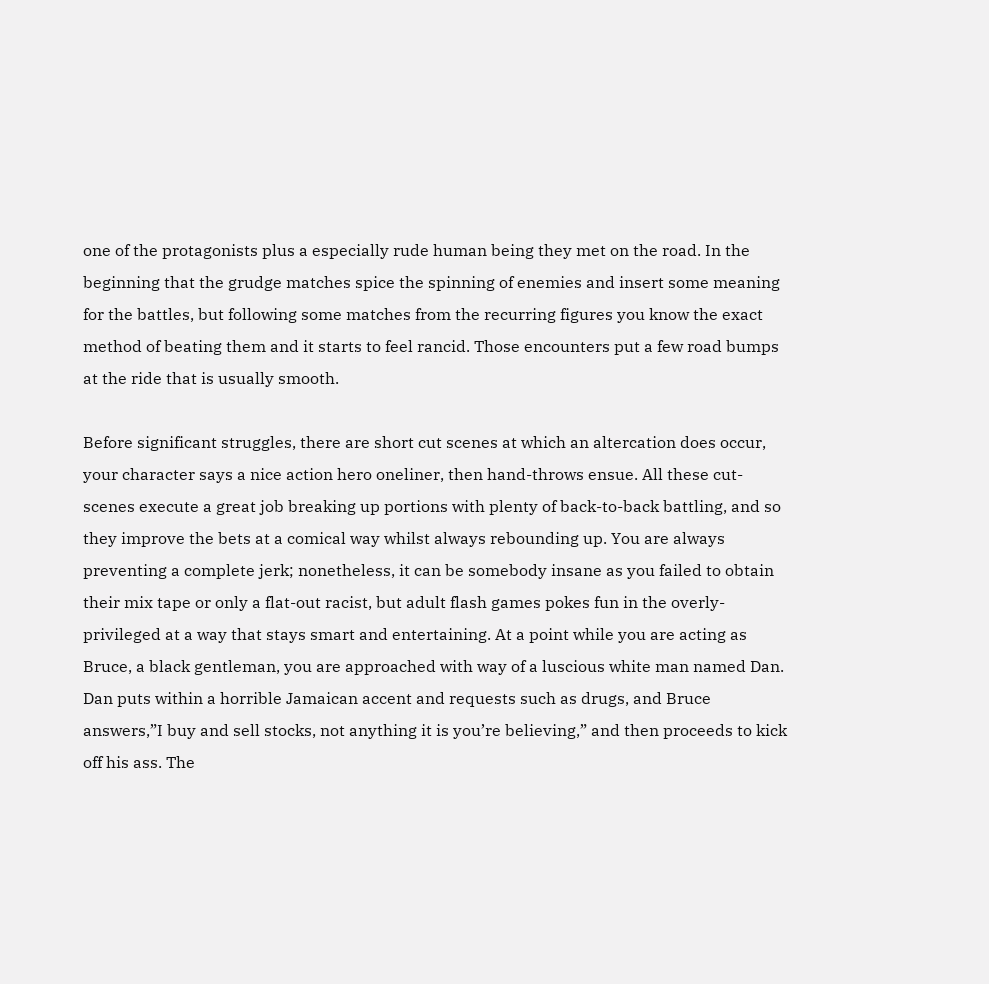one of the protagonists plus a especially rude human being they met on the road. In the beginning that the grudge matches spice the spinning of enemies and insert some meaning for the battles, but following some matches from the recurring figures you know the exact method of beating them and it starts to feel rancid. Those encounters put a few road bumps at the ride that is usually smooth.

Before significant struggles, there are short cut scenes at which an altercation does occur, your character says a nice action hero oneliner, then hand-throws ensue. All these cut-scenes execute a great job breaking up portions with plenty of back-to-back battling, and so they improve the bets at a comical way whilst always rebounding up. You are always preventing a complete jerk; nonetheless, it can be somebody insane as you failed to obtain their mix tape or only a flat-out racist, but adult flash games pokes fun in the overly-privileged at a way that stays smart and entertaining. At a point while you are acting as Bruce, a black gentleman, you are approached with way of a luscious white man named Dan. Dan puts within a horrible Jamaican accent and requests such as drugs, and Bruce answers,”I buy and sell stocks, not anything it is you’re believing,” and then proceeds to kick off his ass. The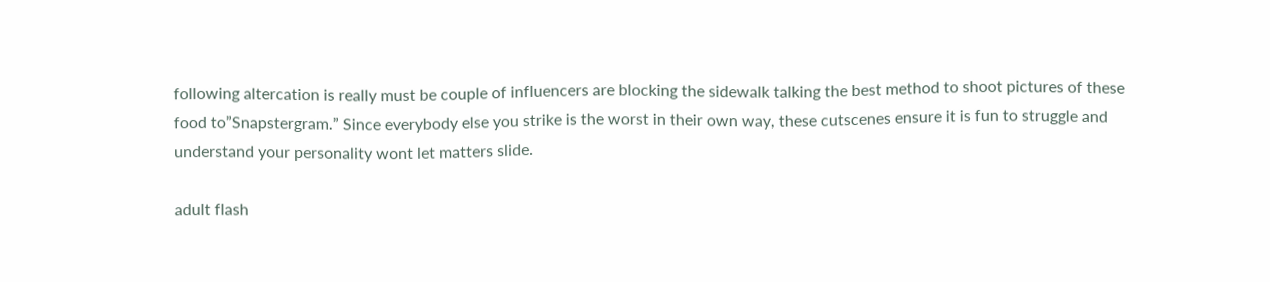following altercation is really must be couple of influencers are blocking the sidewalk talking the best method to shoot pictures of these food to”Snapstergram.” Since everybody else you strike is the worst in their own way, these cutscenes ensure it is fun to struggle and understand your personality wont let matters slide.

adult flash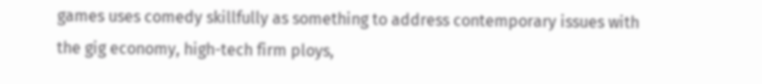games uses comedy skillfully as something to address contemporary issues with the gig economy, high-tech firm ploys,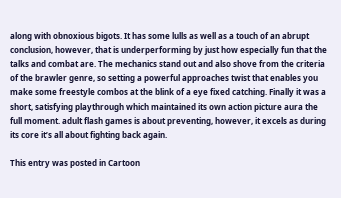along with obnoxious bigots. It has some lulls as well as a touch of an abrupt conclusion, however, that is underperforming by just how especially fun that the talks and combat are. The mechanics stand out and also shove from the criteria of the brawler genre, so setting a powerful approaches twist that enables you make some freestyle combos at the blink of a eye fixed catching. Finally it was a short, satisfying playthrough which maintained its own action picture aura the full moment. adult flash games is about preventing, however, it excels as during its core it’s all about fighting back again.

This entry was posted in Cartoon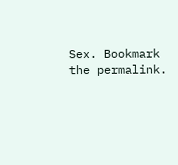Sex. Bookmark the permalink.